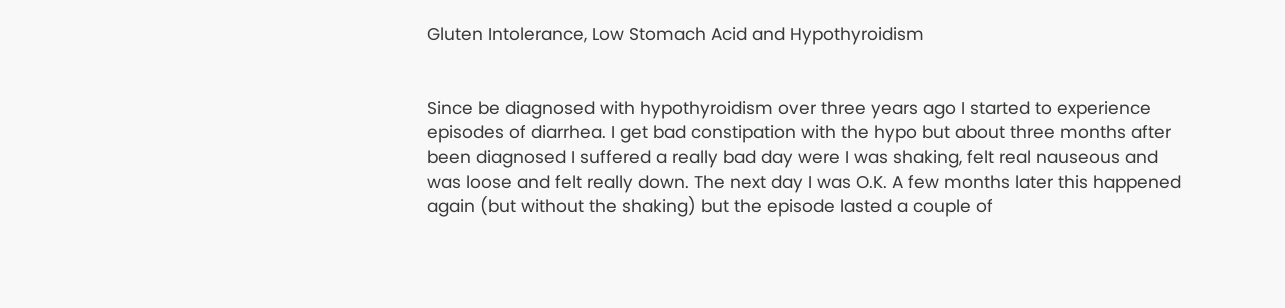Gluten Intolerance, Low Stomach Acid and Hypothyroidism


Since be diagnosed with hypothyroidism over three years ago I started to experience episodes of diarrhea. I get bad constipation with the hypo but about three months after been diagnosed I suffered a really bad day were I was shaking, felt real nauseous and was loose and felt really down. The next day I was O.K. A few months later this happened again (but without the shaking) but the episode lasted a couple of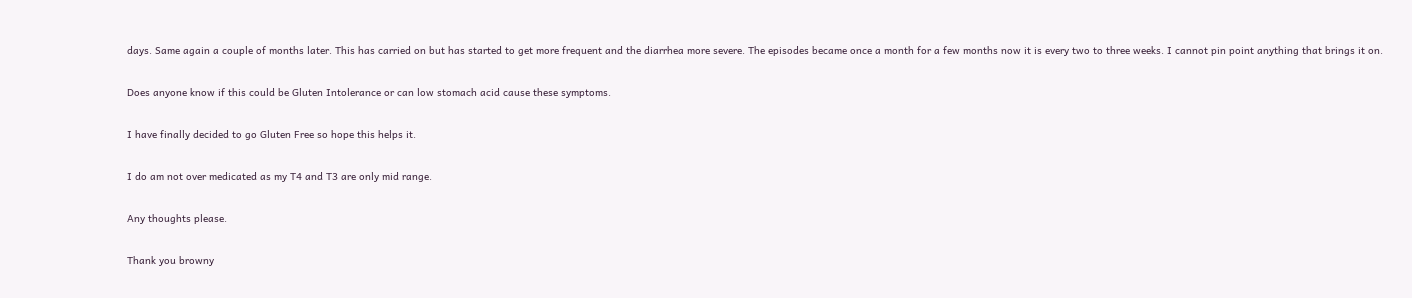days. Same again a couple of months later. This has carried on but has started to get more frequent and the diarrhea more severe. The episodes became once a month for a few months now it is every two to three weeks. I cannot pin point anything that brings it on.

Does anyone know if this could be Gluten Intolerance or can low stomach acid cause these symptoms.

I have finally decided to go Gluten Free so hope this helps it.

I do am not over medicated as my T4 and T3 are only mid range.

Any thoughts please.

Thank you browny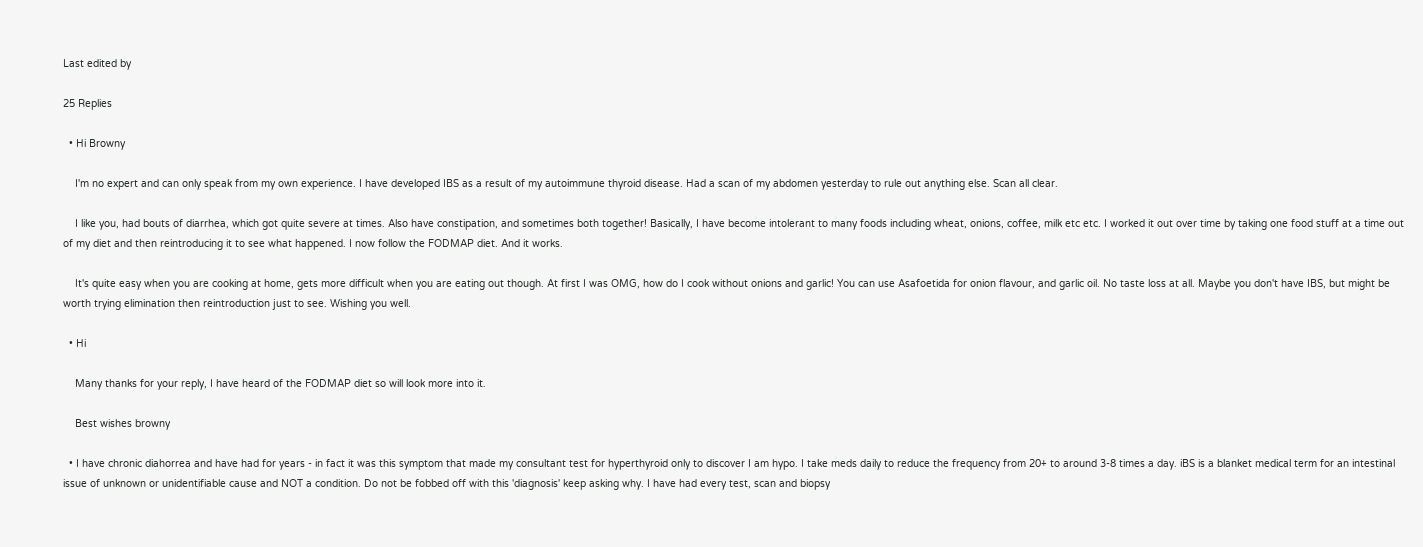Last edited by

25 Replies

  • Hi Browny

    I'm no expert and can only speak from my own experience. I have developed IBS as a result of my autoimmune thyroid disease. Had a scan of my abdomen yesterday to rule out anything else. Scan all clear.

    I like you, had bouts of diarrhea, which got quite severe at times. Also have constipation, and sometimes both together! Basically, I have become intolerant to many foods including wheat, onions, coffee, milk etc etc. I worked it out over time by taking one food stuff at a time out of my diet and then reintroducing it to see what happened. I now follow the FODMAP diet. And it works.

    It's quite easy when you are cooking at home, gets more difficult when you are eating out though. At first I was OMG, how do I cook without onions and garlic! You can use Asafoetida for onion flavour, and garlic oil. No taste loss at all. Maybe you don't have IBS, but might be worth trying elimination then reintroduction just to see. Wishing you well.

  • Hi

    Many thanks for your reply, I have heard of the FODMAP diet so will look more into it.

    Best wishes browny

  • I have chronic diahorrea and have had for years - in fact it was this symptom that made my consultant test for hyperthyroid only to discover I am hypo. I take meds daily to reduce the frequency from 20+ to around 3-8 times a day. iBS is a blanket medical term for an intestinal issue of unknown or unidentifiable cause and NOT a condition. Do not be fobbed off with this 'diagnosis' keep asking why. I have had every test, scan and biopsy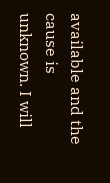available and the cause is unknown. I will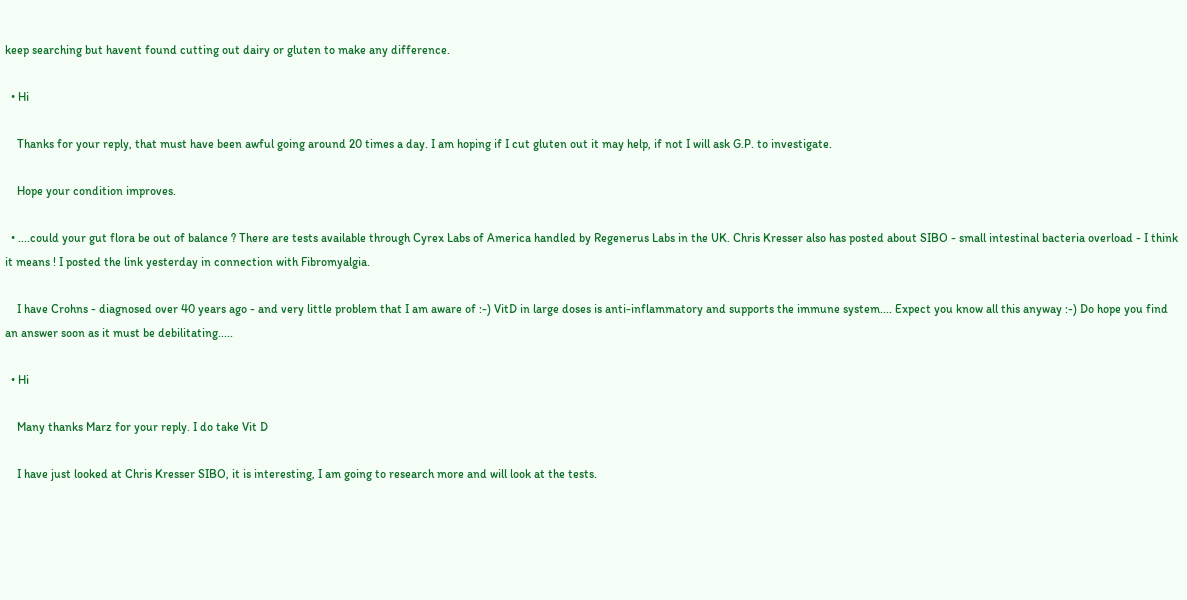keep searching but havent found cutting out dairy or gluten to make any difference.

  • Hi

    Thanks for your reply, that must have been awful going around 20 times a day. I am hoping if I cut gluten out it may help, if not I will ask G.P. to investigate.

    Hope your condition improves.

  • ....could your gut flora be out of balance ? There are tests available through Cyrex Labs of America handled by Regenerus Labs in the UK. Chris Kresser also has posted about SIBO - small intestinal bacteria overload - I think it means ! I posted the link yesterday in connection with Fibromyalgia.

    I have Crohns - diagnosed over 40 years ago - and very little problem that I am aware of :-) VitD in large doses is anti-inflammatory and supports the immune system.... Expect you know all this anyway :-) Do hope you find an answer soon as it must be debilitating.....

  • Hi

    Many thanks Marz for your reply. I do take Vit D

    I have just looked at Chris Kresser SIBO, it is interesting, I am going to research more and will look at the tests.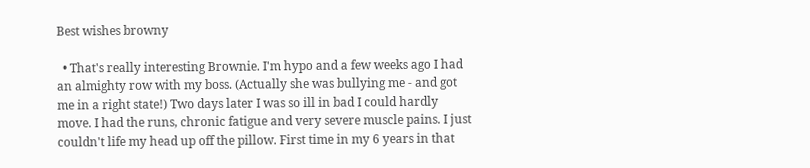Best wishes browny

  • That's really interesting Brownie. I'm hypo and a few weeks ago I had an almighty row with my boss. (Actually she was bullying me - and got me in a right state!) Two days later I was so ill in bad I could hardly move. I had the runs, chronic fatigue and very severe muscle pains. I just couldn't life my head up off the pillow. First time in my 6 years in that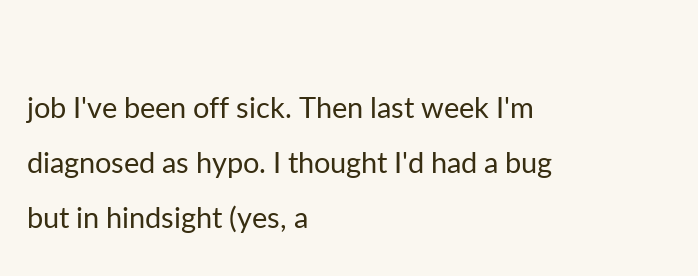job I've been off sick. Then last week I'm diagnosed as hypo. I thought I'd had a bug but in hindsight (yes, a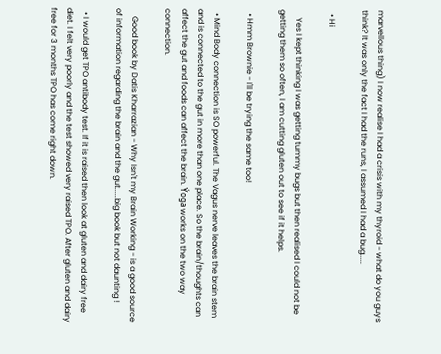marvellous thing) I now realise I had a crisis with my thyroid - what do you guys think? It was only the fact I had the runs, I assumed I had a bug.....

  • Hi

    Yes I kept thinking I was getting tummy bugs but then realised I could not be getting them so often, I am cutting gluten out to see if it helps.

  • Hmm Brownie - I'll be trying the same too!

  • Mind Body connection is SO powerful. The Vagus nerve leaves the brain stem and is connected to the gut in more than one place. So the brain/thoughts can affect the gut and foods can affect the brain. Ýoga works on the two way connection.

    Good book by Datis Kharrazian - Why Isn't my Brain Working - is a good source of information regarding the brain and the gut.....big book but not daunting !

  • I would get TPO antibody test. If it is raised then look at gluten and dairy free diet. I felt very poorly and the test showed very raised TPO. After gluten and dairy free for 3 months TPO has come right down.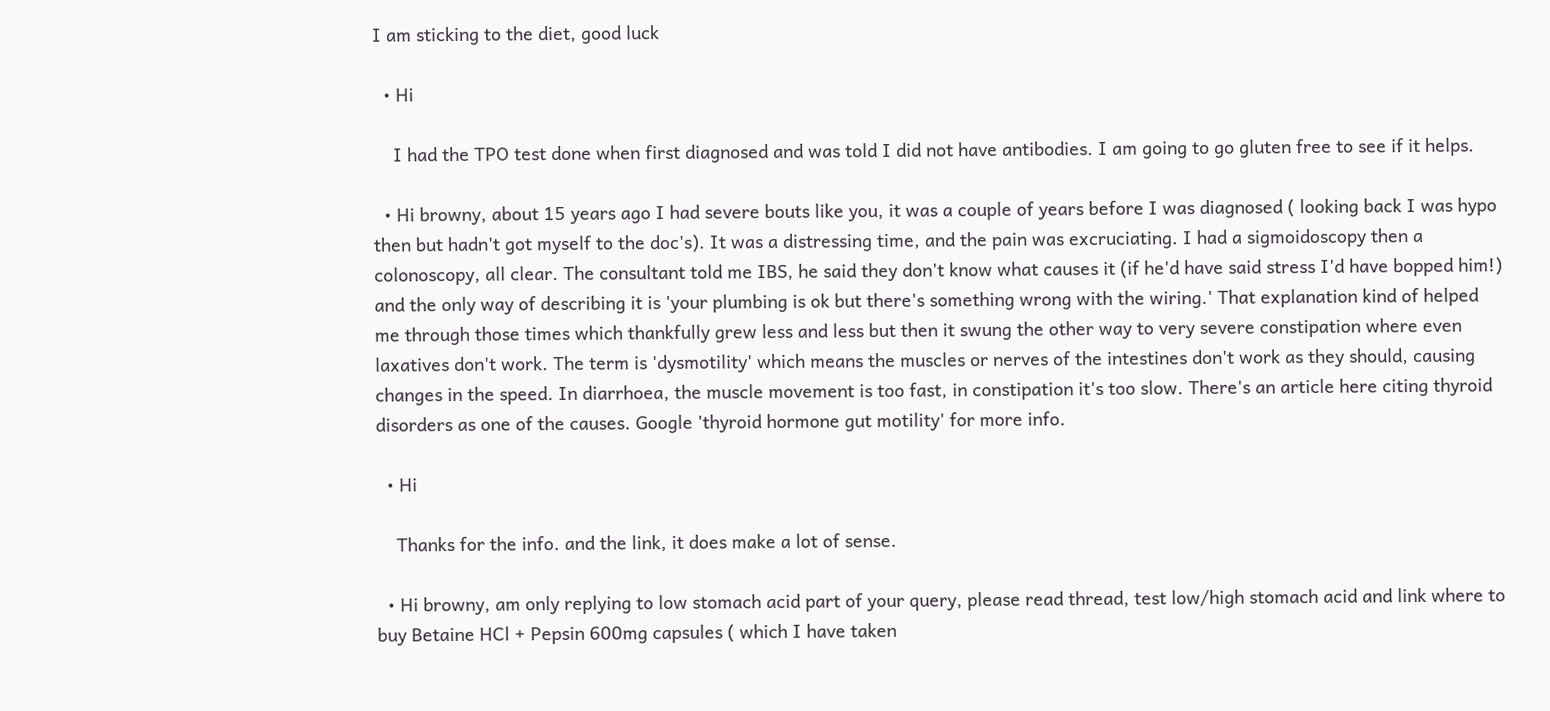I am sticking to the diet, good luck

  • Hi

    I had the TPO test done when first diagnosed and was told I did not have antibodies. I am going to go gluten free to see if it helps.

  • Hi browny, about 15 years ago I had severe bouts like you, it was a couple of years before I was diagnosed ( looking back I was hypo then but hadn't got myself to the doc's). It was a distressing time, and the pain was excruciating. I had a sigmoidoscopy then a colonoscopy, all clear. The consultant told me IBS, he said they don't know what causes it (if he'd have said stress I'd have bopped him!) and the only way of describing it is 'your plumbing is ok but there's something wrong with the wiring.' That explanation kind of helped me through those times which thankfully grew less and less but then it swung the other way to very severe constipation where even laxatives don't work. The term is 'dysmotility' which means the muscles or nerves of the intestines don't work as they should, causing changes in the speed. In diarrhoea, the muscle movement is too fast, in constipation it's too slow. There's an article here citing thyroid disorders as one of the causes. Google 'thyroid hormone gut motility' for more info.

  • Hi

    Thanks for the info. and the link, it does make a lot of sense.

  • Hi browny, am only replying to low stomach acid part of your query, please read thread, test low/high stomach acid and link where to buy Betaine HCl + Pepsin 600mg capsules ( which I have taken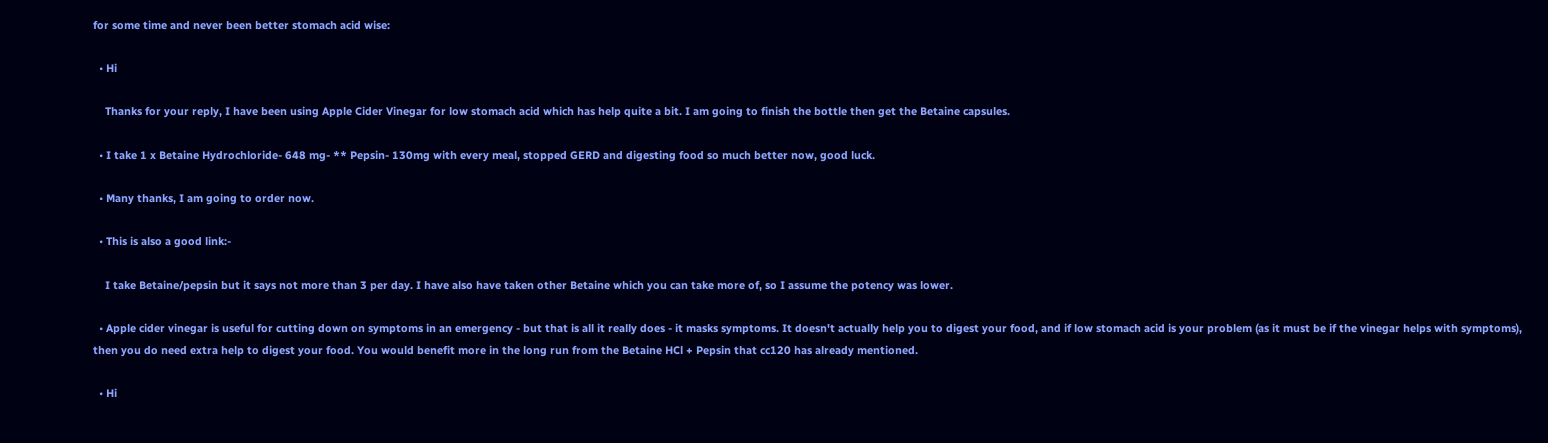for some time and never been better stomach acid wise:

  • Hi

    Thanks for your reply, I have been using Apple Cider Vinegar for low stomach acid which has help quite a bit. I am going to finish the bottle then get the Betaine capsules.

  • I take 1 x Betaine Hydrochloride- 648 mg- ** Pepsin- 130mg with every meal, stopped GERD and digesting food so much better now, good luck.

  • Many thanks, I am going to order now.

  • This is also a good link:-

    I take Betaine/pepsin but it says not more than 3 per day. I have also have taken other Betaine which you can take more of, so I assume the potency was lower.

  • Apple cider vinegar is useful for cutting down on symptoms in an emergency - but that is all it really does - it masks symptoms. It doesn't actually help you to digest your food, and if low stomach acid is your problem (as it must be if the vinegar helps with symptoms), then you do need extra help to digest your food. You would benefit more in the long run from the Betaine HCl + Pepsin that cc120 has already mentioned.

  • Hi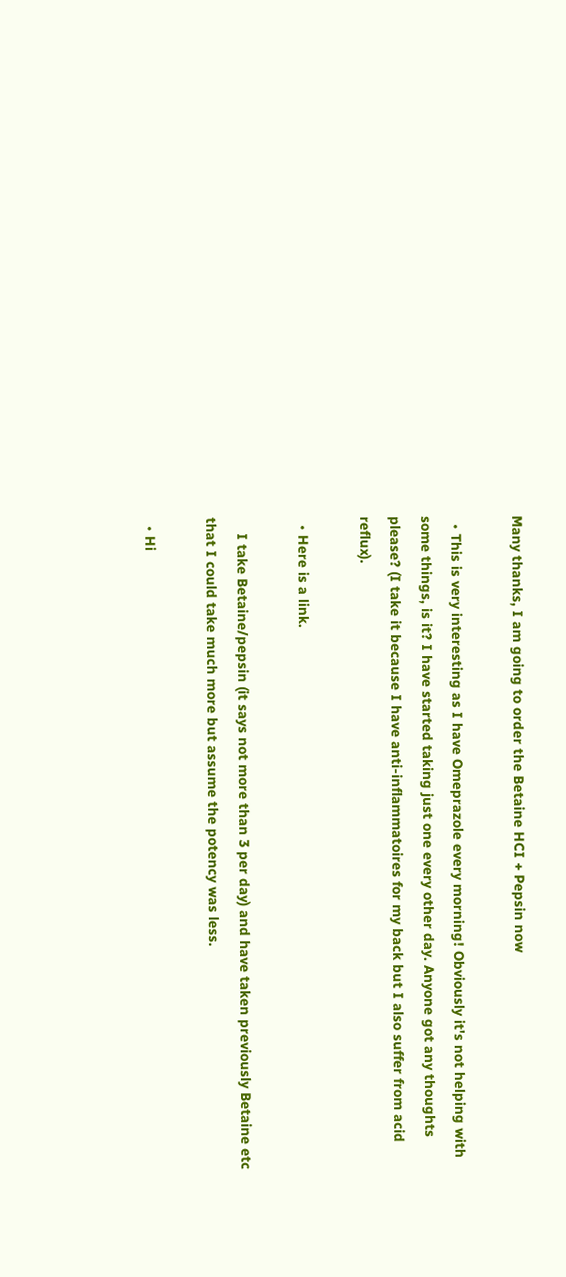Many thanks, I am going to order the Betaine HCI + Pepsin now

  • This is very interesting as I have Omeprazole every morning! Obviously it's not helping with some things, is it? I have started taking just one every other day. Anyone got any thoughts please? (I take it because I have anti-inflammatoires for my back but I also suffer from acid reflux).

  • Here is a link.

    I take Betaine/pepsin (it says not more than 3 per day) and have taken previously Betaine etc that I could take much more but assume the potency was less.

  • Hi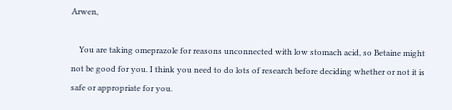Arwen,

    You are taking omeprazole for reasons unconnected with low stomach acid, so Betaine might not be good for you. I think you need to do lots of research before deciding whether or not it is safe or appropriate for you.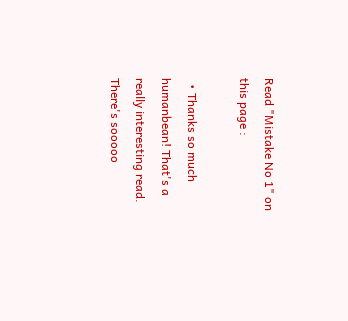Read "Mistake No 1" on this page :

  • Thanks so much humanbean! That's a really interesting read. There's sooooo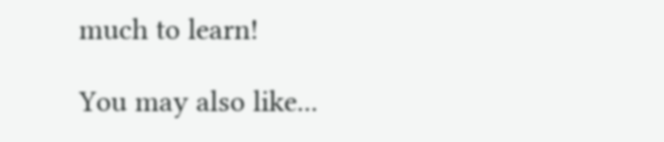much to learn!

You may also like...